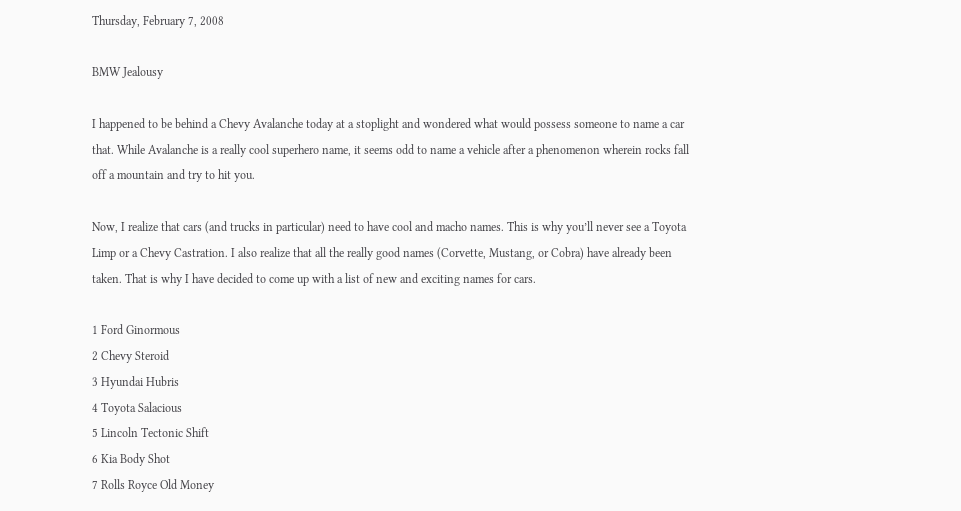Thursday, February 7, 2008

BMW Jealousy

I happened to be behind a Chevy Avalanche today at a stoplight and wondered what would possess someone to name a car that. While Avalanche is a really cool superhero name, it seems odd to name a vehicle after a phenomenon wherein rocks fall off a mountain and try to hit you.

Now, I realize that cars (and trucks in particular) need to have cool and macho names. This is why you’ll never see a Toyota Limp or a Chevy Castration. I also realize that all the really good names (Corvette, Mustang, or Cobra) have already been taken. That is why I have decided to come up with a list of new and exciting names for cars.

1 Ford Ginormous
2 Chevy Steroid
3 Hyundai Hubris
4 Toyota Salacious
5 Lincoln Tectonic Shift
6 Kia Body Shot
7 Rolls Royce Old Money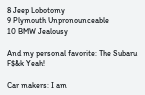8 Jeep Lobotomy
9 Plymouth Unpronounceable
10 BMW Jealousy

And my personal favorite: The Subaru F$&k Yeah!

Car makers: I am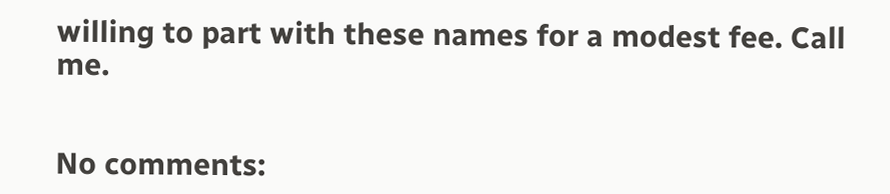willing to part with these names for a modest fee. Call me.


No comments: